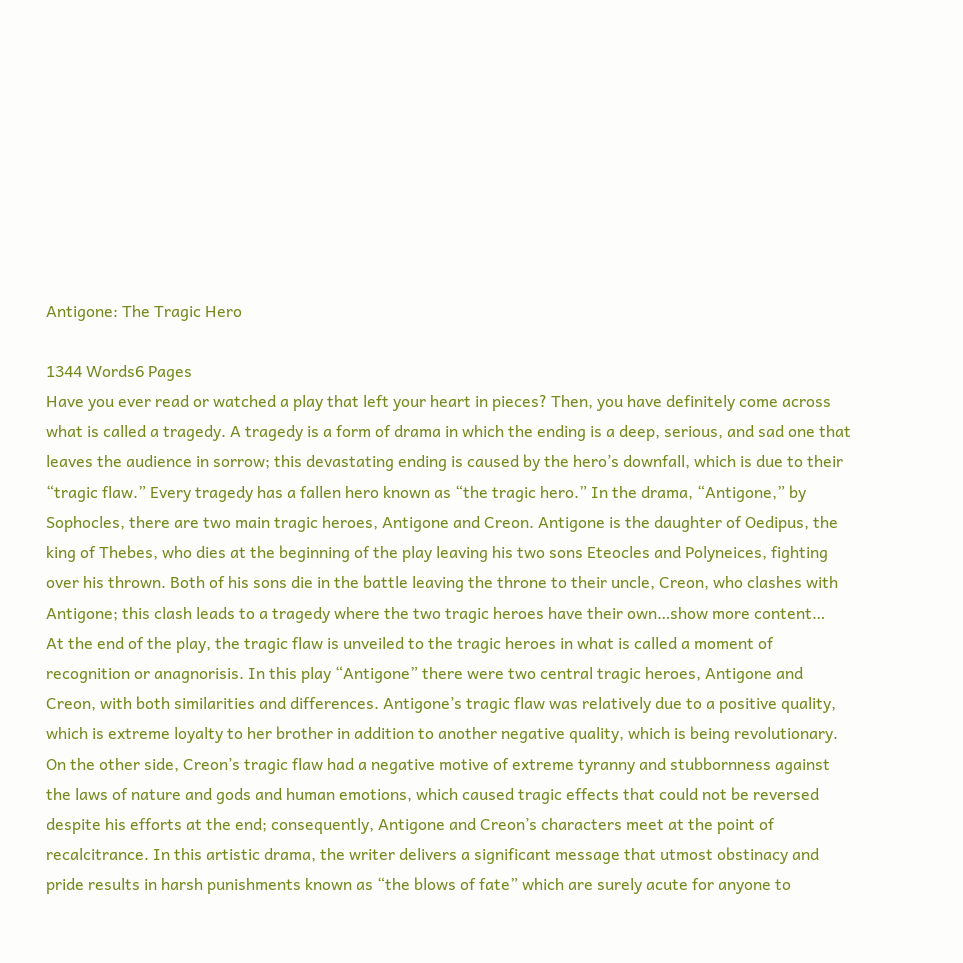Antigone: The Tragic Hero

1344 Words6 Pages
Have you ever read or watched a play that left your heart in pieces? Then, you have definitely come across what is called a tragedy. A tragedy is a form of drama in which the ending is a deep, serious, and sad one that leaves the audience in sorrow; this devastating ending is caused by the hero’s downfall, which is due to their “tragic flaw.” Every tragedy has a fallen hero known as “the tragic hero.” In the drama, “Antigone,” by Sophocles, there are two main tragic heroes, Antigone and Creon. Antigone is the daughter of Oedipus, the king of Thebes, who dies at the beginning of the play leaving his two sons Eteocles and Polyneices, fighting over his thrown. Both of his sons die in the battle leaving the throne to their uncle, Creon, who clashes with Antigone; this clash leads to a tragedy where the two tragic heroes have their own…show more content…
At the end of the play, the tragic flaw is unveiled to the tragic heroes in what is called a moment of recognition or anagnorisis. In this play “Antigone” there were two central tragic heroes, Antigone and Creon, with both similarities and differences. Antigone’s tragic flaw was relatively due to a positive quality, which is extreme loyalty to her brother in addition to another negative quality, which is being revolutionary. On the other side, Creon’s tragic flaw had a negative motive of extreme tyranny and stubbornness against the laws of nature and gods and human emotions, which caused tragic effects that could not be reversed despite his efforts at the end; consequently, Antigone and Creon’s characters meet at the point of recalcitrance. In this artistic drama, the writer delivers a significant message that utmost obstinacy and pride results in harsh punishments known as “the blows of fate” which are surely acute for anyone to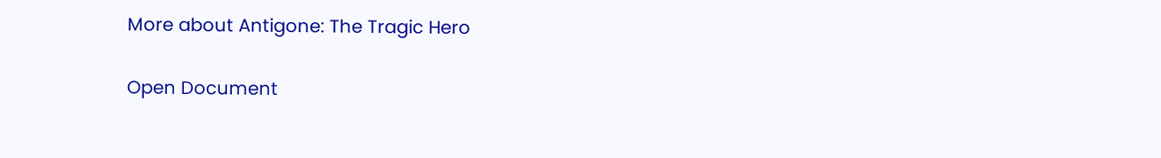More about Antigone: The Tragic Hero

Open Document